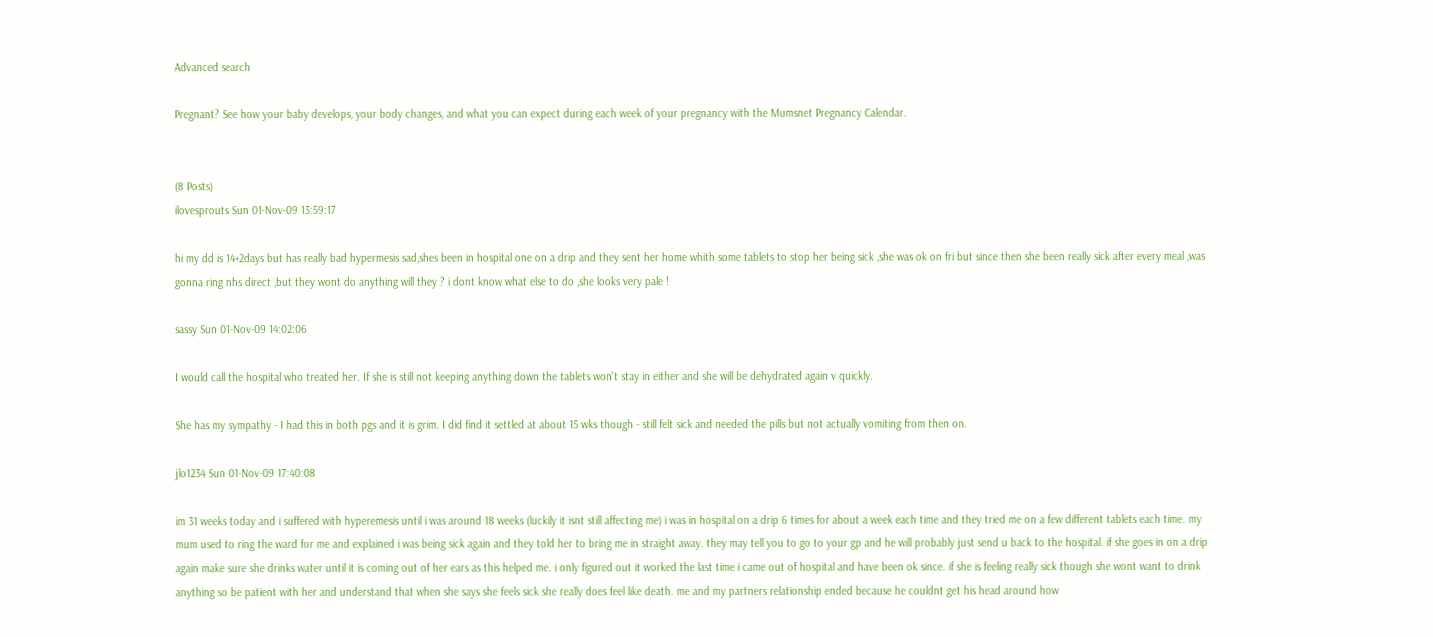Advanced search

Pregnant? See how your baby develops, your body changes, and what you can expect during each week of your pregnancy with the Mumsnet Pregnancy Calendar.


(8 Posts)
ilovesprouts Sun 01-Nov-09 13:59:17

hi my dd is 14+2days but has really bad hypermesis sad,shes been in hospital one on a drip and they sent her home whith some tablets to stop her being sick ,she was ok on fri but since then she been really sick after every meal ,was gonna ring nhs direct ,but they wont do anything will they ? i dont know what else to do ,she looks very pale !

sassy Sun 01-Nov-09 14:02:06

I would call the hospital who treated her. If she is still not keeping anything down the tablets won't stay in either and she will be dehydrated again v quickly.

She has my sympathy - I had this in both pgs and it is grim. I did find it settled at about 15 wks though - still felt sick and needed the pills but not actually vomiting from then on.

jlo1234 Sun 01-Nov-09 17:40:08

im 31 weeks today and i suffered with hyperemesis until i was around 18 weeks (luckily it isnt still affecting me) i was in hospital on a drip 6 times for about a week each time and they tried me on a few different tablets each time. my mum used to ring the ward for me and explained i was being sick again and they told her to bring me in straight away. they may tell you to go to your gp and he will probably just send u back to the hospital. if she goes in on a drip again make sure she drinks water until it is coming out of her ears as this helped me. i only figured out it worked the last time i came out of hospital and have been ok since. if she is feeling really sick though she wont want to drink anything so be patient with her and understand that when she says she feels sick she really does feel like death. me and my partners relationship ended because he couldnt get his head around how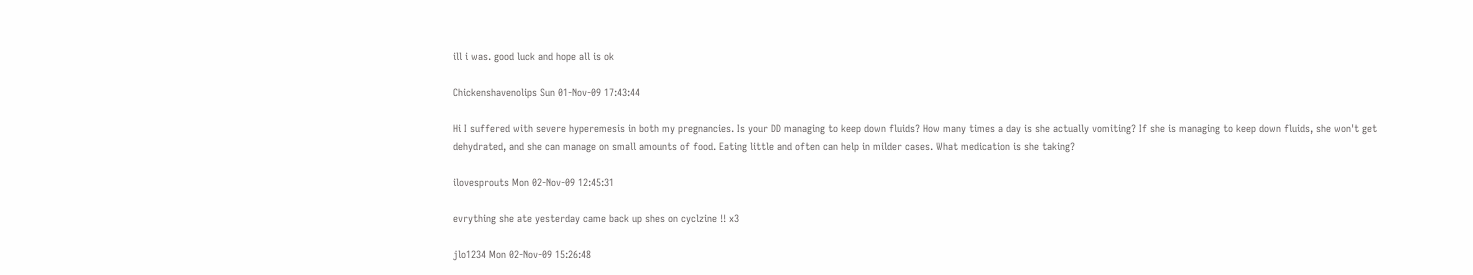ill i was. good luck and hope all is ok

Chickenshavenolips Sun 01-Nov-09 17:43:44

Hi I suffered with severe hyperemesis in both my pregnancies. Is your DD managing to keep down fluids? How many times a day is she actually vomiting? If she is managing to keep down fluids, she won't get dehydrated, and she can manage on small amounts of food. Eating little and often can help in milder cases. What medication is she taking?

ilovesprouts Mon 02-Nov-09 12:45:31

evrything she ate yesterday came back up shes on cyclzine !! x3

jlo1234 Mon 02-Nov-09 15:26:48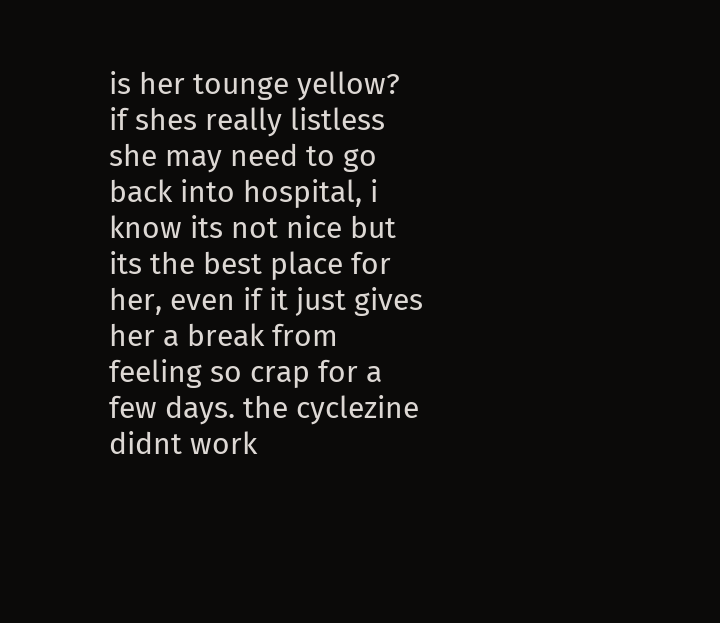is her tounge yellow?
if shes really listless she may need to go back into hospital, i know its not nice but its the best place for her, even if it just gives her a break from feeling so crap for a few days. the cyclezine didnt work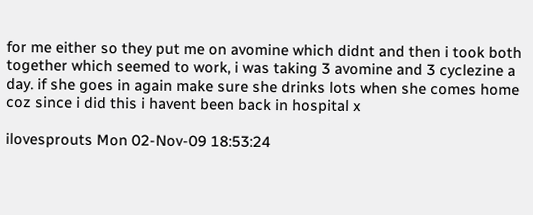for me either so they put me on avomine which didnt and then i took both together which seemed to work, i was taking 3 avomine and 3 cyclezine a day. if she goes in again make sure she drinks lots when she comes home coz since i did this i havent been back in hospital x

ilovesprouts Mon 02-Nov-09 18:53:24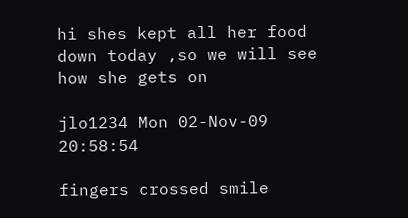hi shes kept all her food down today ,so we will see how she gets on

jlo1234 Mon 02-Nov-09 20:58:54

fingers crossed smile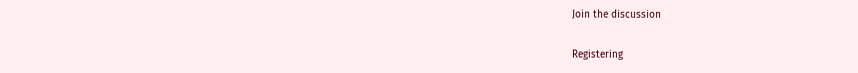Join the discussion

Registering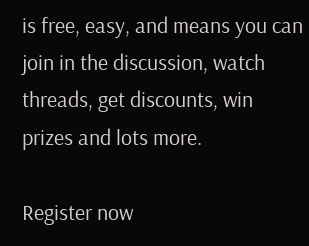is free, easy, and means you can join in the discussion, watch threads, get discounts, win prizes and lots more.

Register now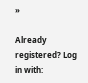»

Already registered? Log in with: